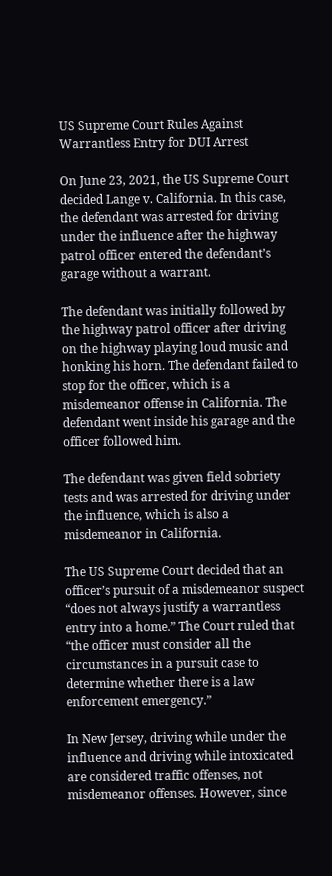US Supreme Court Rules Against Warrantless Entry for DUI Arrest

On June 23, 2021, the US Supreme Court decided Lange v. California. In this case, the defendant was arrested for driving under the influence after the highway patrol officer entered the defendant’s garage without a warrant.

The defendant was initially followed by the highway patrol officer after driving on the highway playing loud music and honking his horn. The defendant failed to stop for the officer, which is a misdemeanor offense in California. The defendant went inside his garage and the officer followed him.

The defendant was given field sobriety tests and was arrested for driving under the influence, which is also a misdemeanor in California.

The US Supreme Court decided that an officer’s pursuit of a misdemeanor suspect “does not always justify a warrantless entry into a home.” The Court ruled that “the officer must consider all the circumstances in a pursuit case to determine whether there is a law enforcement emergency.”

In New Jersey, driving while under the influence and driving while intoxicated are considered traffic offenses, not misdemeanor offenses. However, since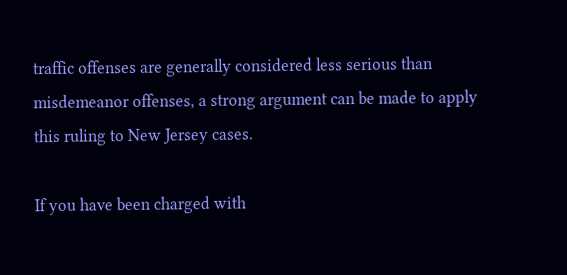traffic offenses are generally considered less serious than misdemeanor offenses, a strong argument can be made to apply this ruling to New Jersey cases.

If you have been charged with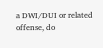a DWI/DUI or related offense, do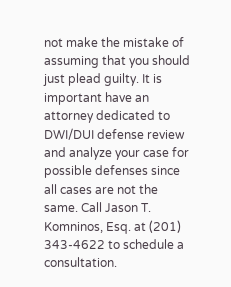not make the mistake of assuming that you should just plead guilty. It is important have an attorney dedicated to DWI/DUI defense review and analyze your case for possible defenses since all cases are not the same. Call Jason T. Komninos, Esq. at (201) 343-4622 to schedule a consultation.